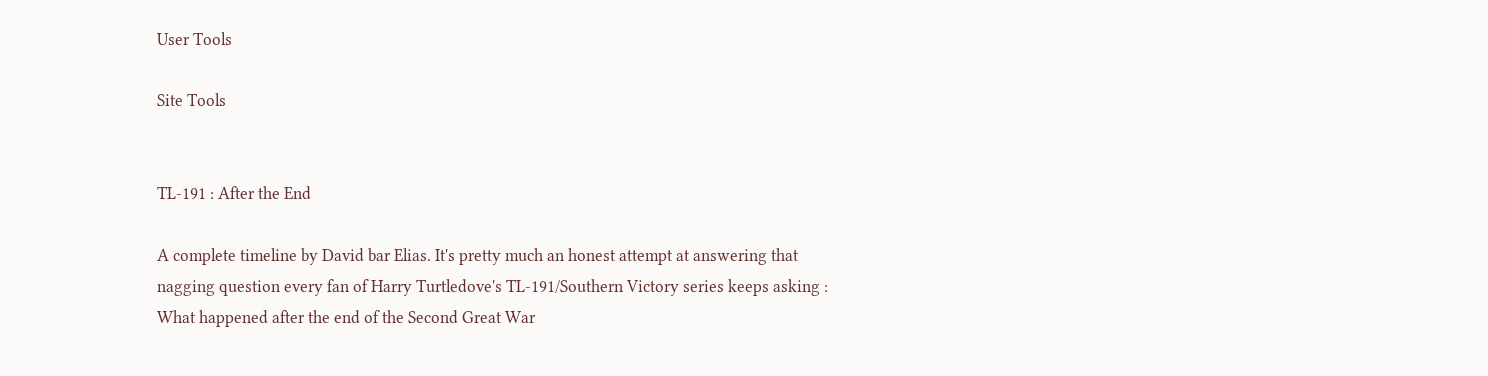User Tools

Site Tools


TL-191 : After the End

A complete timeline by David bar Elias. It's pretty much an honest attempt at answering that nagging question every fan of Harry Turtledove's TL-191/Southern Victory series keeps asking : What happened after the end of the Second Great War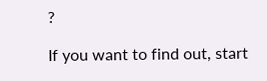?

If you want to find out, start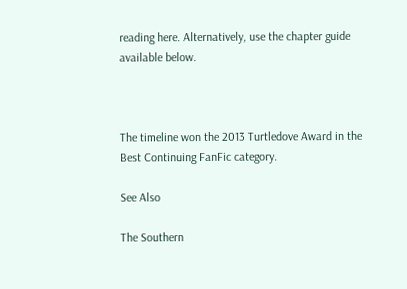reading here. Alternatively, use the chapter guide available below.



The timeline won the 2013 Turtledove Award in the Best Continuing FanFic category.

See Also

The Southern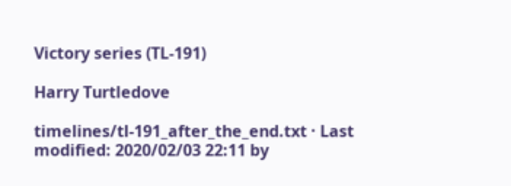Victory series (TL-191)

Harry Turtledove

timelines/tl-191_after_the_end.txt · Last modified: 2020/02/03 22:11 by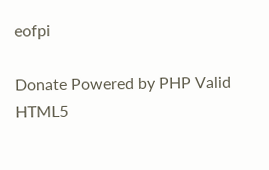eofpi

Donate Powered by PHP Valid HTML5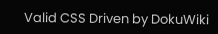Valid CSS Driven by DokuWiki